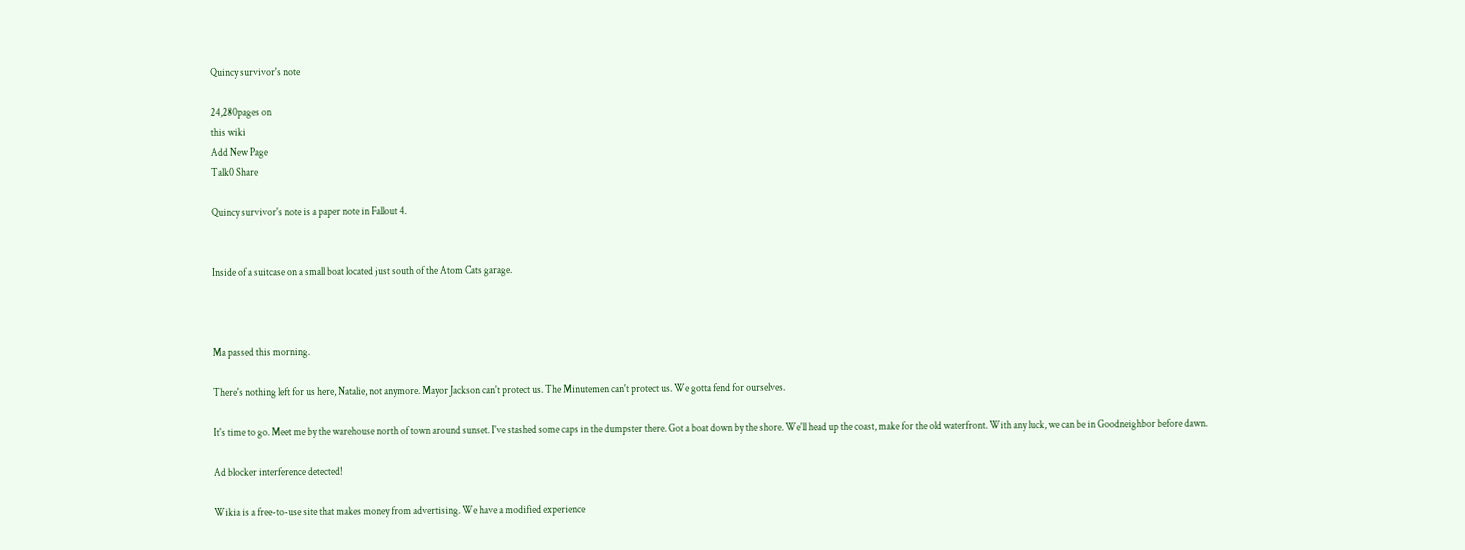Quincy survivor's note

24,280pages on
this wiki
Add New Page
Talk0 Share

Quincy survivor's note is a paper note in Fallout 4.


Inside of a suitcase on a small boat located just south of the Atom Cats garage.



Ma passed this morning.

There's nothing left for us here, Natalie, not anymore. Mayor Jackson can't protect us. The Minutemen can't protect us. We gotta fend for ourselves.

It's time to go. Meet me by the warehouse north of town around sunset. I've stashed some caps in the dumpster there. Got a boat down by the shore. We'll head up the coast, make for the old waterfront. With any luck, we can be in Goodneighbor before dawn.

Ad blocker interference detected!

Wikia is a free-to-use site that makes money from advertising. We have a modified experience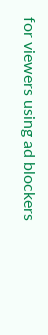for viewers using ad blockers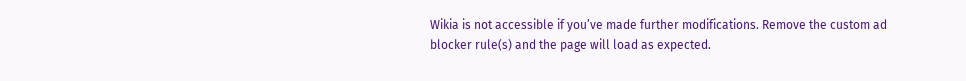Wikia is not accessible if you’ve made further modifications. Remove the custom ad blocker rule(s) and the page will load as expected.